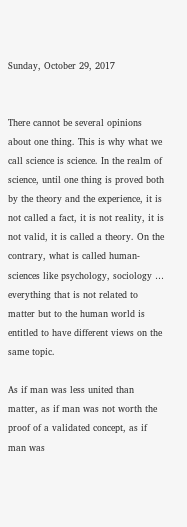Sunday, October 29, 2017


There cannot be several opinions about one thing. This is why what we call science is science. In the realm of science, until one thing is proved both by the theory and the experience, it is not called a fact, it is not reality, it is not valid, it is called a theory. On the contrary, what is called human-sciences like psychology, sociology … everything that is not related to matter but to the human world is entitled to have different views on the same topic.

As if man was less united than matter, as if man was not worth the proof of a validated concept, as if man was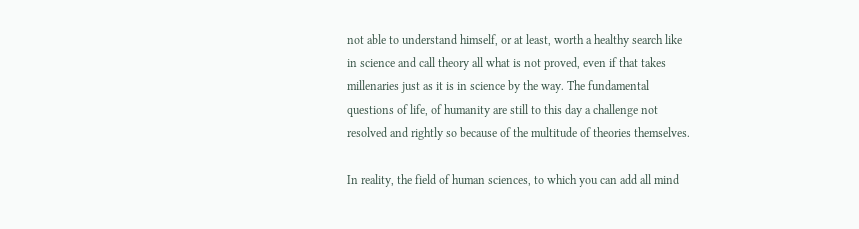not able to understand himself, or at least, worth a healthy search like in science and call theory all what is not proved, even if that takes millenaries just as it is in science by the way. The fundamental questions of life, of humanity are still to this day a challenge not resolved and rightly so because of the multitude of theories themselves.

In reality, the field of human sciences, to which you can add all mind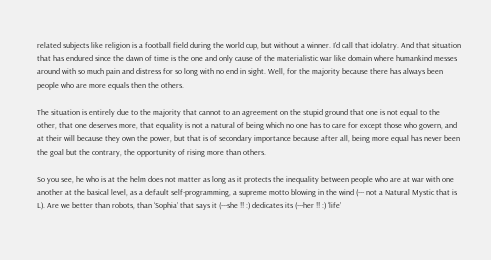related subjects like religion is a football field during the world cup, but without a winner. I’d call that idolatry. And that situation that has endured since the dawn of time is the one and only cause of the materialistic war like domain where humankind messes around with so much pain and distress for so long with no end in sight. Well, for the majority because there has always been people who are more equals then the others.

The situation is entirely due to the majority that cannot to an agreement on the stupid ground that one is not equal to the other, that one deserves more, that equality is not a natural of being which no one has to care for except those who govern, and at their will because they own the power, but that is of secondary importance because after all, being more equal has never been the goal but the contrary, the opportunity of rising more than others.

So you see, he who is at the helm does not matter as long as it protects the inequality between people who are at war with one another at the basical level, as a default self-programming, a supreme motto blowing in the wind (--- not a Natural Mystic that is L). Are we better than robots, than ‘Sophia’ that says it (---she !! :) dedicates its (---her !! :) ‘life’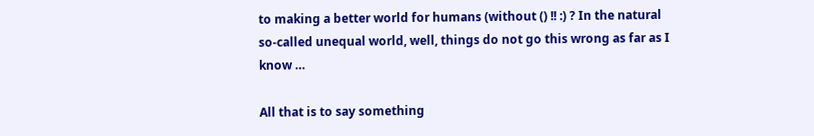to making a better world for humans (without () !! :) ? In the natural so-called unequal world, well, things do not go this wrong as far as I know …

All that is to say something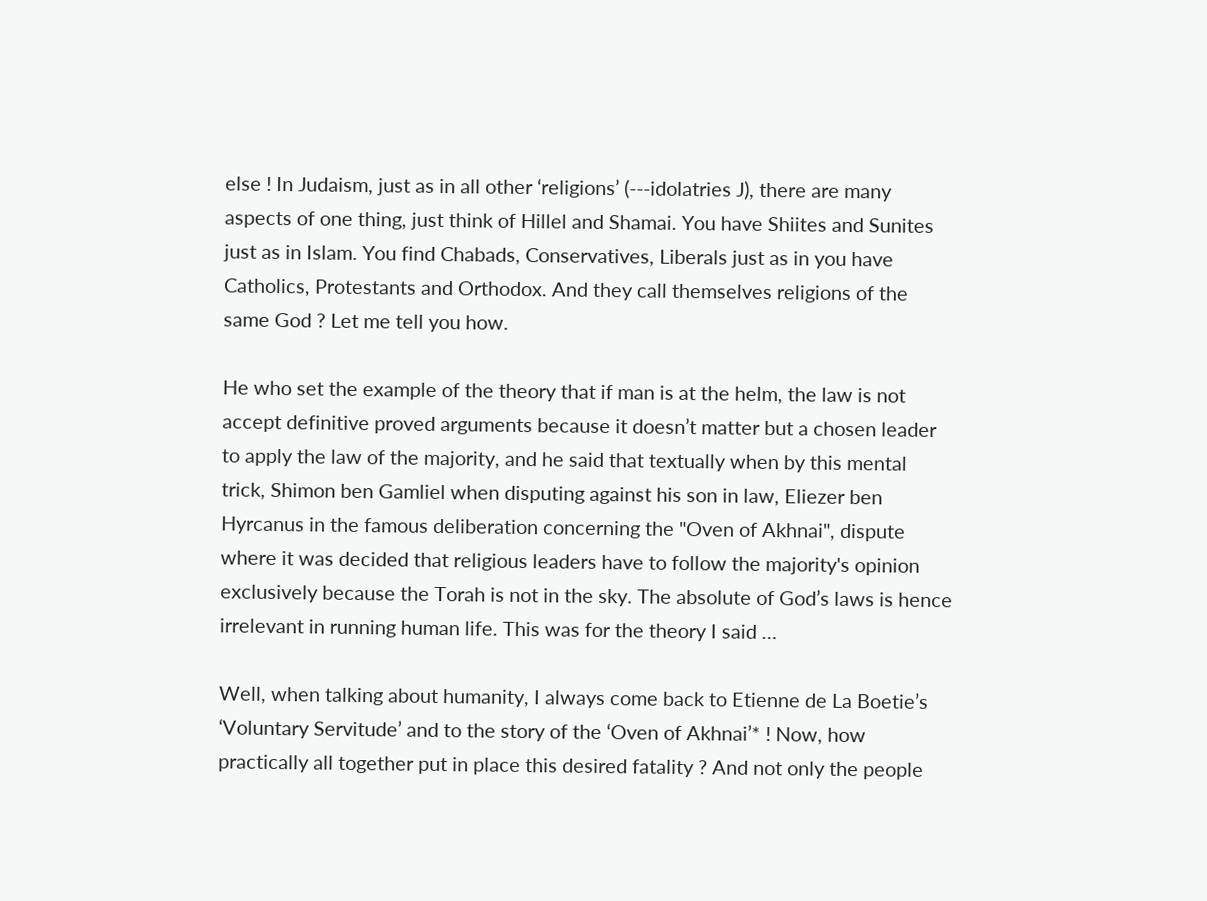else ! In Judaism, just as in all other ‘religions’ (---idolatries J), there are many aspects of one thing, just think of Hillel and Shamai. You have Shiites and Sunites just as in Islam. You find Chabads, Conservatives, Liberals just as in you have Catholics, Protestants and Orthodox. And they call themselves religions of the same God ? Let me tell you how.

He who set the example of the theory that if man is at the helm, the law is not accept definitive proved arguments because it doesn’t matter but a chosen leader to apply the law of the majority, and he said that textually when by this mental trick, Shimon ben Gamliel when disputing against his son in law, Eliezer ben Hyrcanus in the famous deliberation concerning the "Oven of Akhnai", dispute where it was decided that religious leaders have to follow the majority's opinion exclusively because the Torah is not in the sky. The absolute of God’s laws is hence irrelevant in running human life. This was for the theory I said …

Well, when talking about humanity, I always come back to Etienne de La Boetie’s ‘Voluntary Servitude’ and to the story of the ‘Oven of Akhnai’* ! Now, how practically all together put in place this desired fatality ? And not only the people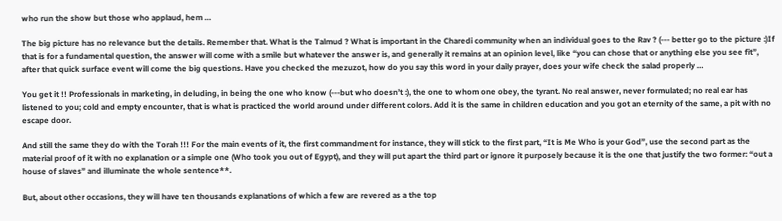who run the show but those who applaud, hem …

The big picture has no relevance but the details. Remember that. What is the Talmud ? What is important in the Charedi community when an individual goes to the Rav ? (--- better go to the picture :)If that is for a fundamental question, the answer will come with a smile but whatever the answer is, and generally it remains at an opinion level, like “you can chose that or anything else you see fit”, after that quick surface event will come the big questions. Have you checked the mezuzot, how do you say this word in your daily prayer, does your wife check the salad properly …

You get it !! Professionals in marketing, in deluding, in being the one who know (---but who doesn’t :), the one to whom one obey, the tyrant. No real answer, never formulated; no real ear has listened to you; cold and empty encounter, that is what is practiced the world around under different colors. Add it is the same in children education and you got an eternity of the same, a pit with no escape door.

And still the same they do with the Torah !!! For the main events of it, the first commandment for instance, they will stick to the first part, “It is Me Who is your God”, use the second part as the material proof of it with no explanation or a simple one (Who took you out of Egypt), and they will put apart the third part or ignore it purposely because it is the one that justify the two former: “out a house of slaves” and illuminate the whole sentence**.

But, about other occasions, they will have ten thousands explanations of which a few are revered as a the top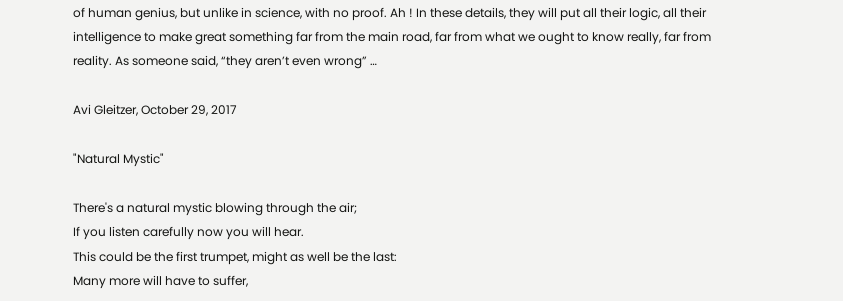of human genius, but unlike in science, with no proof. Ah ! In these details, they will put all their logic, all their intelligence to make great something far from the main road, far from what we ought to know really, far from reality. As someone said, “they aren’t even wrong” …

Avi Gleitzer, October 29, 2017

"Natural Mystic"

There's a natural mystic blowing through the air;
If you listen carefully now you will hear.
This could be the first trumpet, might as well be the last:
Many more will have to suffer,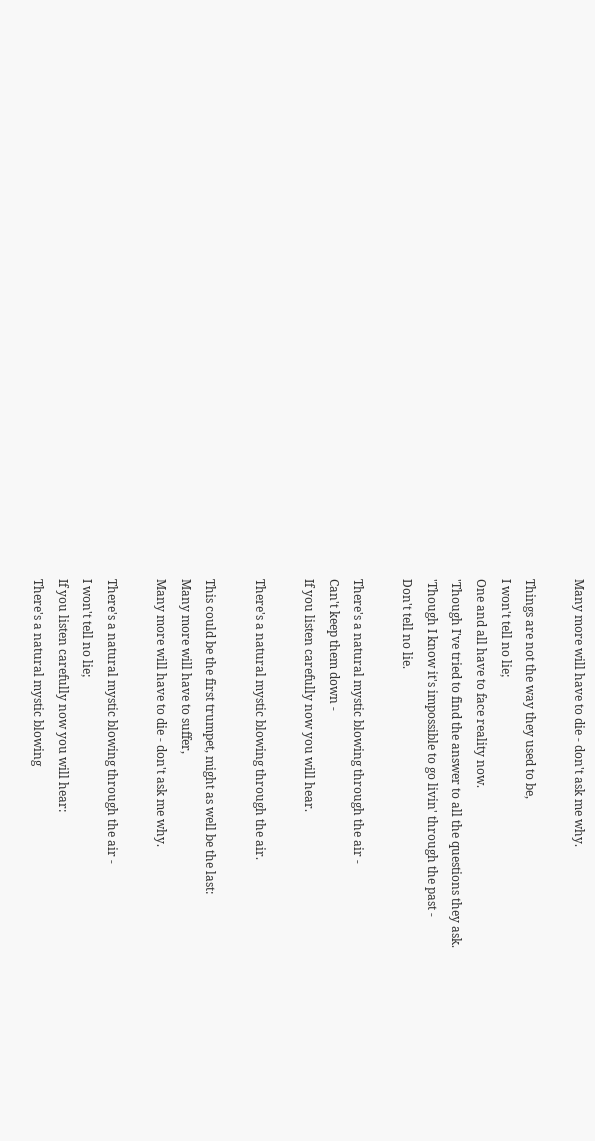Many more will have to die - don't ask me why.

Things are not the way they used to be,
I won't tell no lie;
One and all have to face reality now.
'Though I've tried to find the answer to all the questions they ask.
'Though I know it's impossible to go livin' through the past -
Don't tell no lie.

There's a natural mystic blowing through the air -
Can't keep them down -
If you listen carefully now you will hear.

There's a natural mystic blowing through the air.

This could be the first trumpet, might as well be the last:
Many more will have to suffer,
Many more will have to die - don't ask me why.

There's a natural mystic blowing through the air -
I won't tell no lie;
If you listen carefully now you will hear:
There's a natural mystic blowing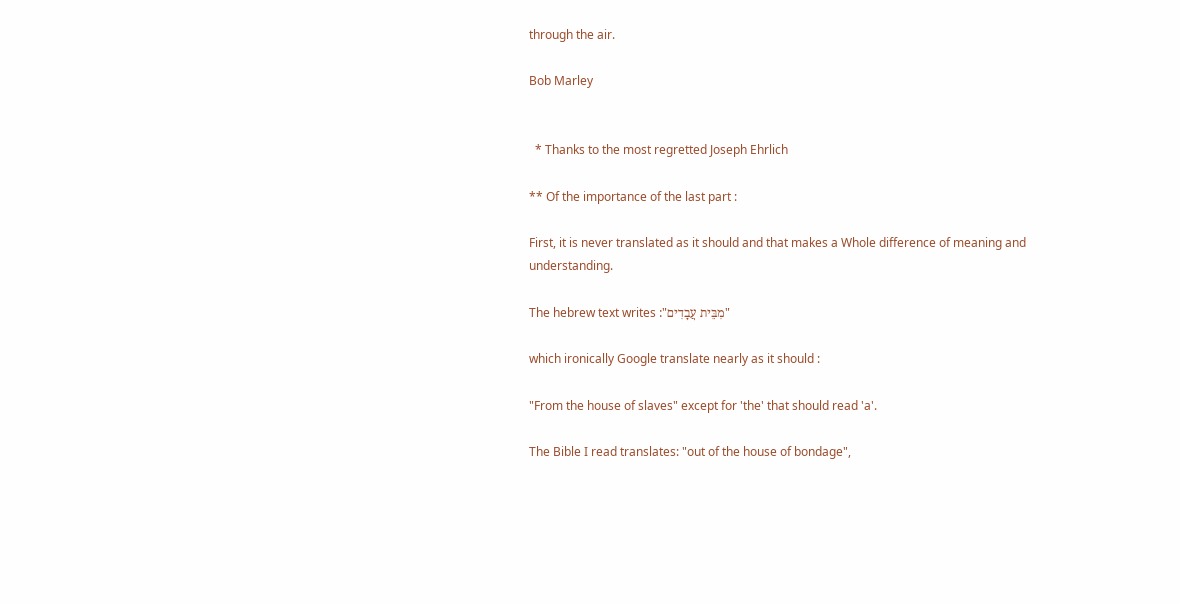through the air.

Bob Marley


  * Thanks to the most regretted Joseph Ehrlich

** Of the importance of the last part :

First, it is never translated as it should and that makes a Whole difference of meaning and understanding.

The hebrew text writes :"מִבֵּית עֲבָדִים"

which ironically Google translate nearly as it should :

"From the house of slaves" except for 'the' that should read 'a'.

The Bible I read translates: "out of the house of bondage",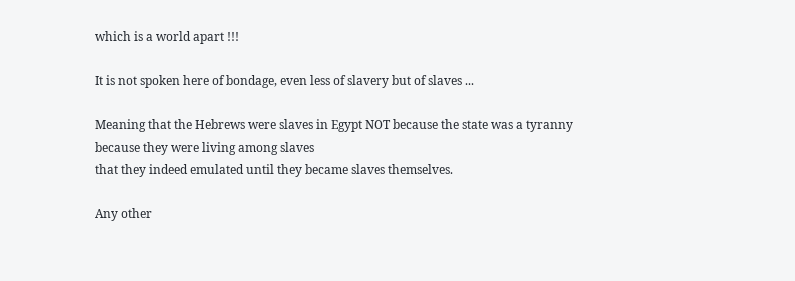which is a world apart !!!

It is not spoken here of bondage, even less of slavery but of slaves ...

Meaning that the Hebrews were slaves in Egypt NOT because the state was a tyranny
because they were living among slaves
that they indeed emulated until they became slaves themselves.

Any other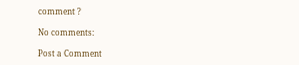comment ?

No comments:

Post a Comment